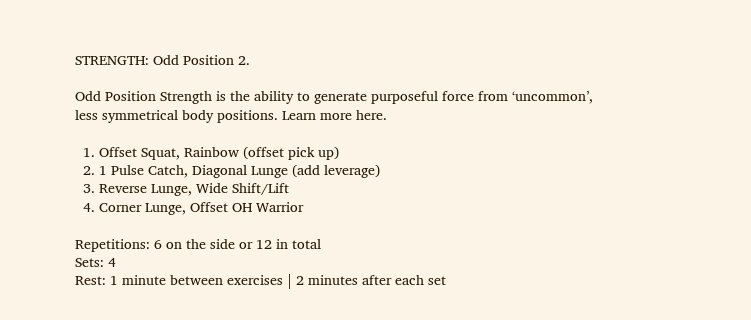STRENGTH: Odd Position 2.

Odd Position Strength is the ability to generate purposeful force from ‘uncommon’, less symmetrical body positions. Learn more here.

  1. Offset Squat, Rainbow (offset pick up)
  2. 1 Pulse Catch, Diagonal Lunge (add leverage)
  3. Reverse Lunge, Wide Shift/Lift
  4. Corner Lunge, Offset OH Warrior

Repetitions: 6 on the side or 12 in total
Sets: 4
Rest: 1 minute between exercises | 2 minutes after each set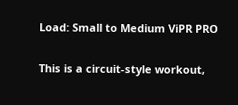Load: Small to Medium ViPR PRO

This is a circuit-style workout,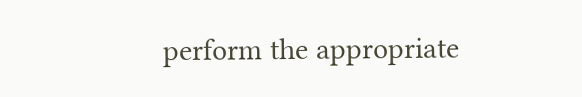perform the appropriate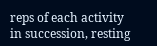reps of each activity in succession, resting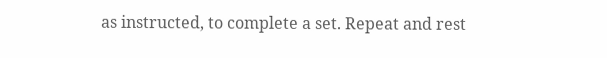as instructed, to complete a set. Repeat and rest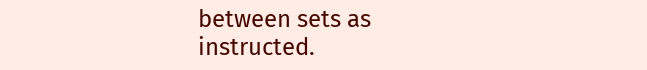between sets as instructed.